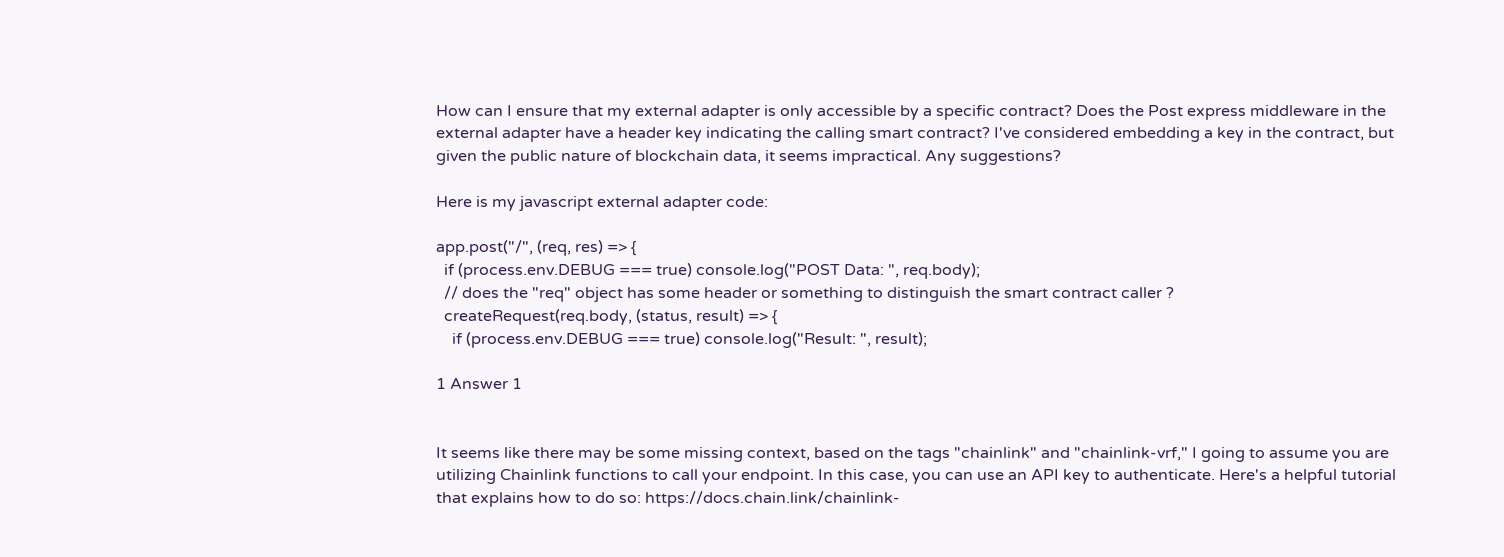How can I ensure that my external adapter is only accessible by a specific contract? Does the Post express middleware in the external adapter have a header key indicating the calling smart contract? I've considered embedding a key in the contract, but given the public nature of blockchain data, it seems impractical. Any suggestions?

Here is my javascript external adapter code:

app.post("/", (req, res) => {
  if (process.env.DEBUG === true) console.log("POST Data: ", req.body);
  // does the "req" object has some header or something to distinguish the smart contract caller ?
  createRequest(req.body, (status, result) => {
    if (process.env.DEBUG === true) console.log("Result: ", result);

1 Answer 1


It seems like there may be some missing context, based on the tags "chainlink" and "chainlink-vrf," I going to assume you are utilizing Chainlink functions to call your endpoint. In this case, you can use an API key to authenticate. Here's a helpful tutorial that explains how to do so: https://docs.chain.link/chainlink-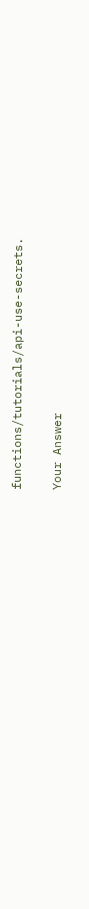functions/tutorials/api-use-secrets.

Your Answer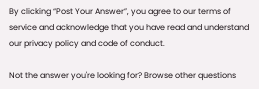By clicking “Post Your Answer”, you agree to our terms of service and acknowledge that you have read and understand our privacy policy and code of conduct.

Not the answer you're looking for? Browse other questions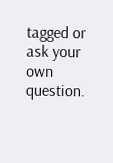tagged or ask your own question.